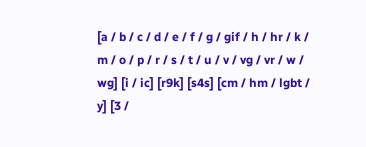[a / b / c / d / e / f / g / gif / h / hr / k / m / o / p / r / s / t / u / v / vg / vr / w / wg] [i / ic] [r9k] [s4s] [cm / hm / lgbt / y] [3 /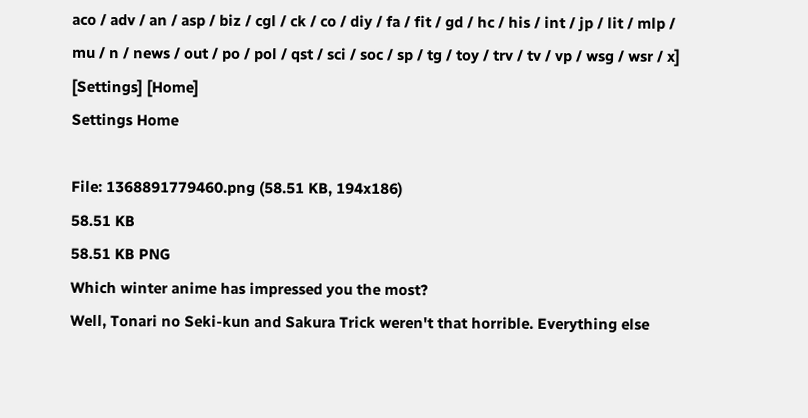aco / adv / an / asp / biz / cgl / ck / co / diy / fa / fit / gd / hc / his / int / jp / lit / mlp / mu / n / news / out / po / pol / qst / sci / soc / sp / tg / toy / trv / tv / vp / wsg / wsr / x] [Settings] [Home]
Settings Home

File: 1368891779460.png (58.51 KB, 194x186)
58.51 KB
58.51 KB PNG
Which winter anime has impressed you the most?
Well, Tonari no Seki-kun and Sakura Trick weren't that horrible. Everything else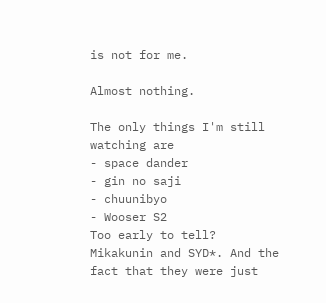is not for me.

Almost nothing.

The only things I'm still watching are
- space dander
- gin no saji
- chuunibyo
- Wooser S2
Too early to tell?
Mikakunin and SYD*. And the fact that they were just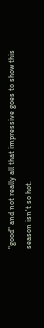"good" and not really all that impressive goes to show this season isn't so hot.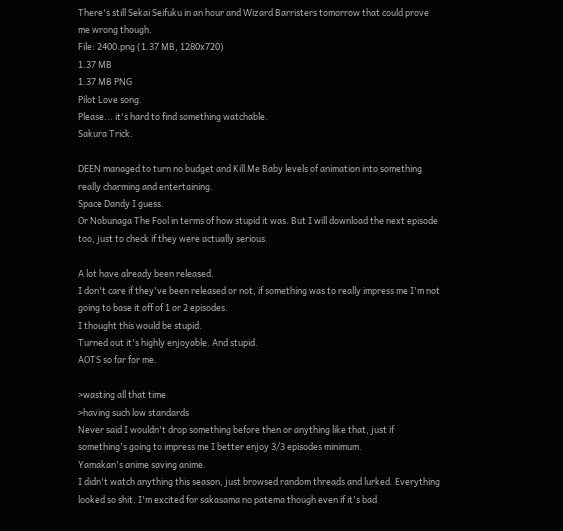There's still Sekai Seifuku in an hour and Wizard Barristers tomorrow that could prove me wrong though.
File: 2400.png (1.37 MB, 1280x720)
1.37 MB
1.37 MB PNG
Pilot Love song.
Please... it's hard to find something watchable.
Sakura Trick.

DEEN managed to turn no budget and Kill Me Baby levels of animation into something really charming and entertaining.
Space Dandy I guess.
Or Nobunaga The Fool in terms of how stupid it was. But I will download the next episode too, just to check if they were actually serious.

A lot have already been released.
I don't care if they've been released or not, if something was to really impress me I'm not going to base it off of 1 or 2 episodes.
I thought this would be stupid.
Turned out it's highly enjoyable. And stupid.
AOTS so far for me.

>wasting all that time
>having such low standards
Never said I wouldn't drop something before then or anything like that, just if something's going to impress me I better enjoy 3/3 episodes minimum.
Yamakan's anime saving anime.
I didn't watch anything this season, just browsed random threads and lurked. Everything looked so shit. I'm excited for sakasama no patema though even if it's bad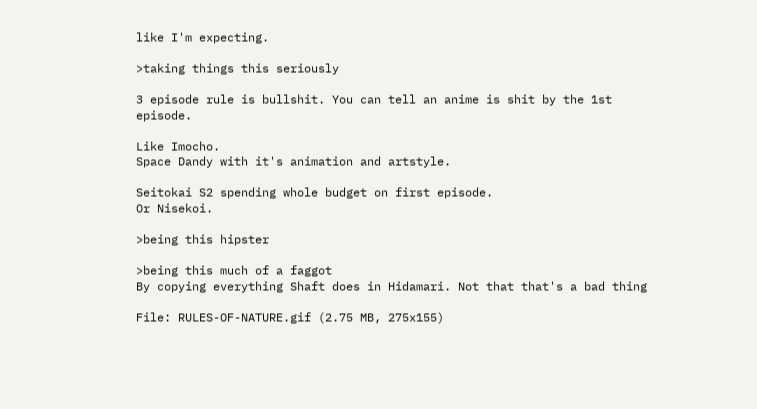like I'm expecting.

>taking things this seriously

3 episode rule is bullshit. You can tell an anime is shit by the 1st episode.

Like Imocho.
Space Dandy with it's animation and artstyle.

Seitokai S2 spending whole budget on first episode.
Or Nisekoi.

>being this hipster

>being this much of a faggot
By copying everything Shaft does in Hidamari. Not that that's a bad thing

File: RULES-OF-NATURE.gif (2.75 MB, 275x155)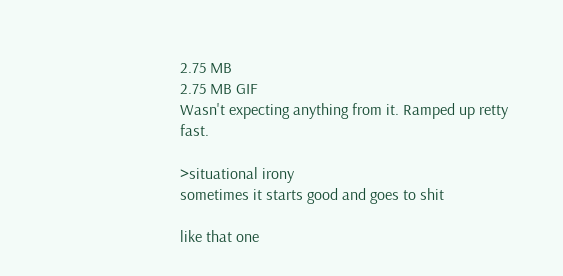2.75 MB
2.75 MB GIF
Wasn't expecting anything from it. Ramped up retty fast.

>situational irony
sometimes it starts good and goes to shit

like that one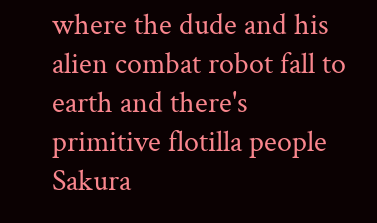where the dude and his alien combat robot fall to earth and there's primitive flotilla people
Sakura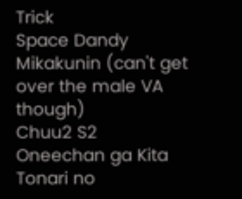Trick
Space Dandy
Mikakunin (can't get over the male VA though)
Chuu2 S2
Oneechan ga Kita
Tonari no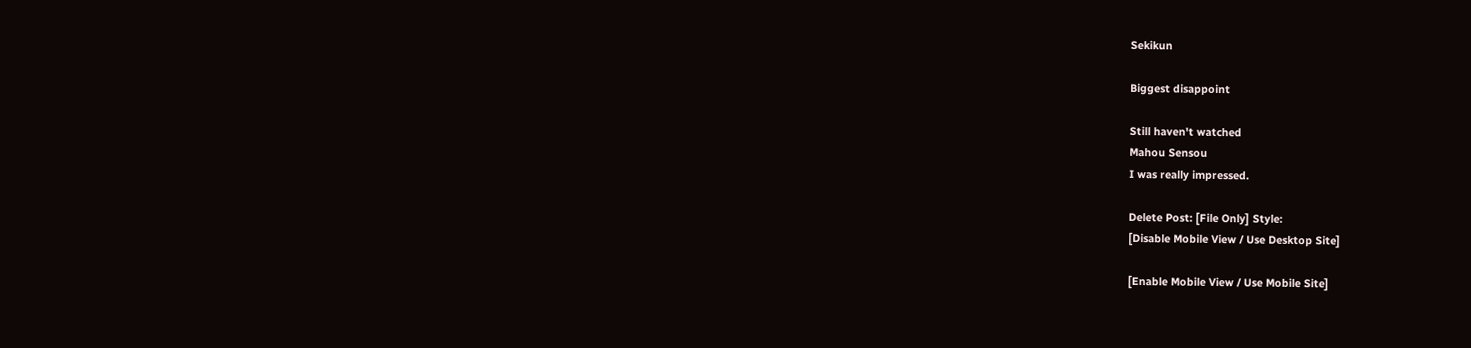Sekikun

Biggest disappoint

Still haven't watched
Mahou Sensou
I was really impressed.

Delete Post: [File Only] Style:
[Disable Mobile View / Use Desktop Site]

[Enable Mobile View / Use Mobile Site]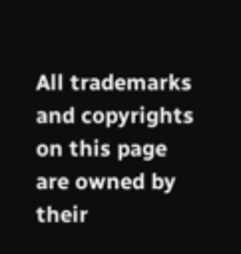All trademarks and copyrights on this page are owned by their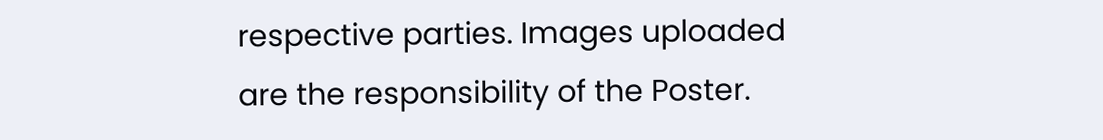respective parties. Images uploaded are the responsibility of the Poster.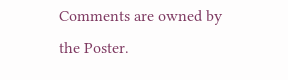Comments are owned by the Poster.